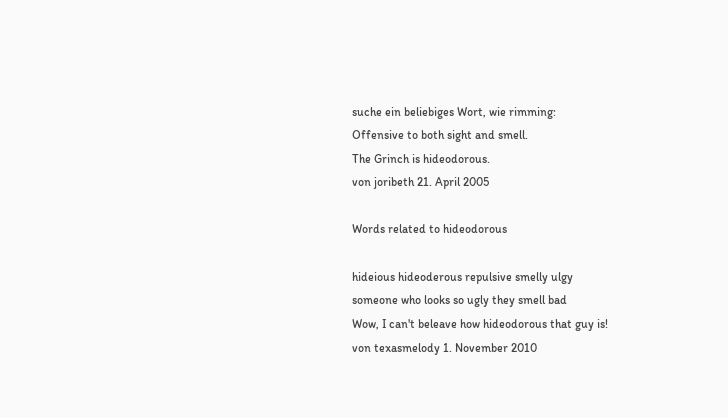suche ein beliebiges Wort, wie rimming:
Offensive to both sight and smell.
The Grinch is hideodorous.
von joribeth 21. April 2005

Words related to hideodorous

hideious hideoderous repulsive smelly ulgy
someone who looks so ugly they smell bad
Wow, I can't beleave how hideodorous that guy is!
von texasmelody 1. November 2010